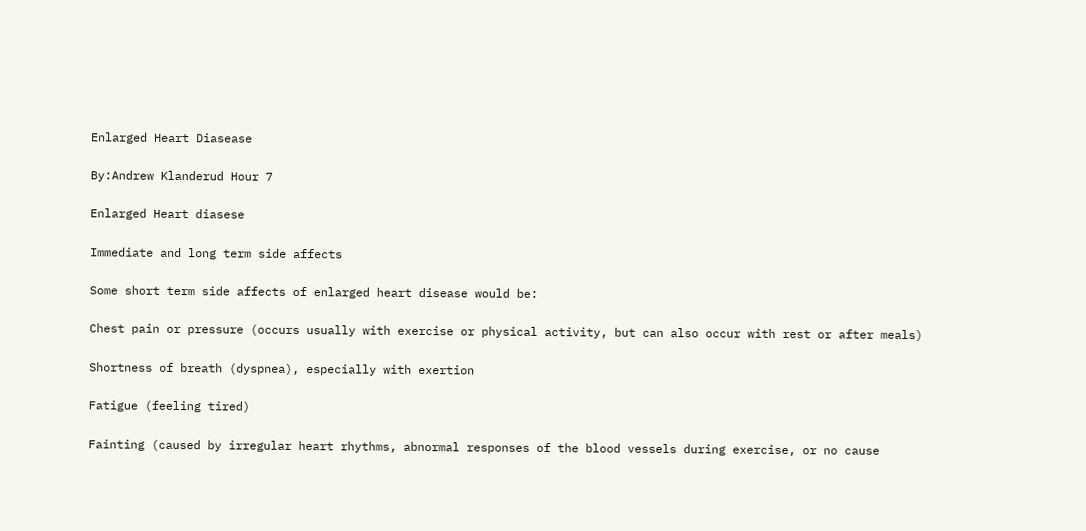Enlarged Heart Diasease

By:Andrew Klanderud Hour 7

Enlarged Heart diasese

Immediate and long term side affects

Some short term side affects of enlarged heart disease would be:

Chest pain or pressure (occurs usually with exercise or physical activity, but can also occur with rest or after meals)

Shortness of breath (dyspnea), especially with exertion

Fatigue (feeling tired)

Fainting (caused by irregular heart rhythms, abnormal responses of the blood vessels during exercise, or no cause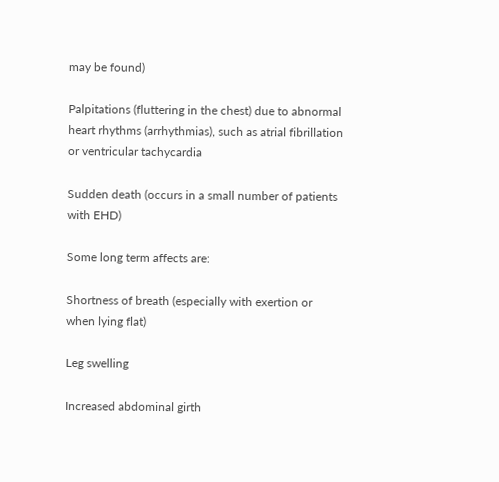may be found)

Palpitations (fluttering in the chest) due to abnormal heart rhythms (arrhythmias), such as atrial fibrillation or ventricular tachycardia

Sudden death (occurs in a small number of patients with EHD)

Some long term affects are:

Shortness of breath (especially with exertion or when lying flat)

Leg swelling

Increased abdominal girth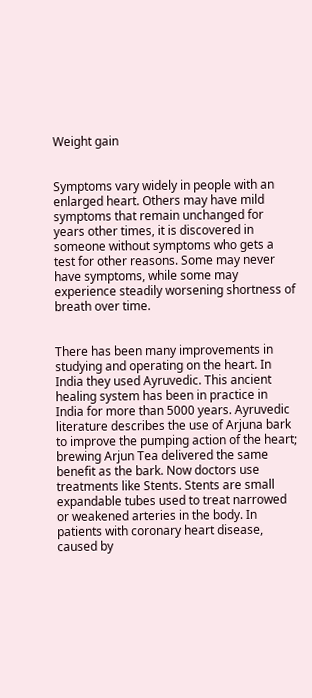Weight gain


Symptoms vary widely in people with an enlarged heart. Others may have mild symptoms that remain unchanged for years other times, it is discovered in someone without symptoms who gets a test for other reasons. Some may never have symptoms, while some may experience steadily worsening shortness of breath over time.


There has been many improvements in studying and operating on the heart. In India they used Ayruvedic. This ancient healing system has been in practice in India for more than 5000 years. Ayruvedic literature describes the use of Arjuna bark to improve the pumping action of the heart; brewing Arjun Tea delivered the same benefit as the bark. Now doctors use treatments like Stents. Stents are small expandable tubes used to treat narrowed or weakened arteries in the body. In patients with coronary heart disease, caused by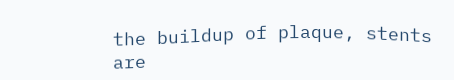the buildup of plaque, stents are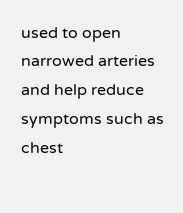used to open narrowed arteries and help reduce symptoms such as chest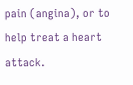pain (angina), or to help treat a heart attack.